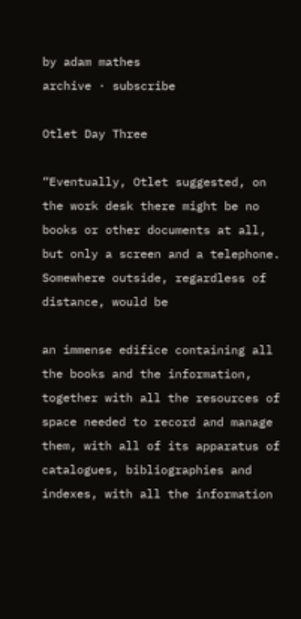by adam mathes
archive · subscribe

Otlet Day Three

“Eventually, Otlet suggested, on the work desk there might be no books or other documents at all, but only a screen and a telephone. Somewhere outside, regardless of distance, would be

an immense edifice containing all the books and the information, together with all the resources of space needed to record and manage them, with all of its apparatus of catalogues, bibliographies and indexes, with all the information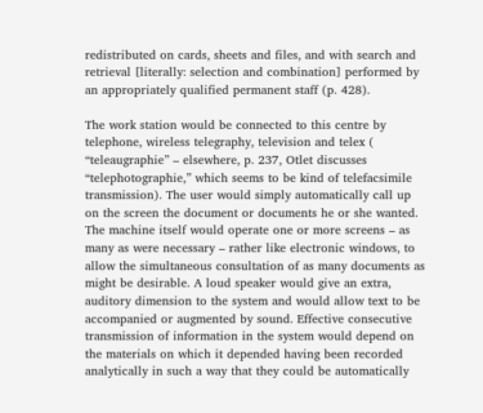redistributed on cards, sheets and files, and with search and retrieval [literally: selection and combination] performed by an appropriately qualified permanent staff (p. 428).

The work station would be connected to this centre by telephone, wireless telegraphy, television and telex ( “teleaugraphie” – elsewhere, p. 237, Otlet discusses “telephotographie,” which seems to be kind of telefacsimile transmission). The user would simply automatically call up on the screen the document or documents he or she wanted. The machine itself would operate one or more screens – as many as were necessary – rather like electronic windows, to allow the simultaneous consultation of as many documents as might be desirable. A loud speaker would give an extra, auditory dimension to the system and would allow text to be accompanied or augmented by sound. Effective consecutive transmission of information in the system would depend on the materials on which it depended having been recorded analytically in such a way that they could be automatically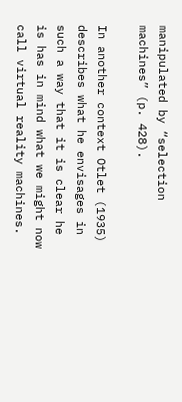manipulated by “selection machines” (p. 428).

In another context Otlet (1935) describes what he envisages in such a way that it is clear he is has in mind what we might now call virtual reality machines.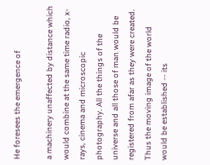He foresees the emergence of

a machinery unaffected by distance which would combine at the same time radio, x-rays, cinema and microscopic photography. All the things of the universe and all those of man would be registered from afar as they were created. Thus the moving image of the world would be established -- its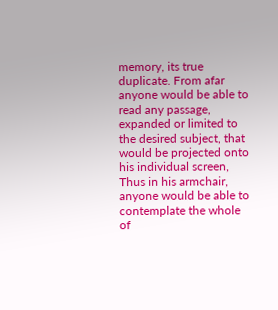memory, its true duplicate. From afar anyone would be able to read any passage, expanded or limited to the desired subject, that would be projected onto his individual screen, Thus in his armchair, anyone would be able to contemplate the whole of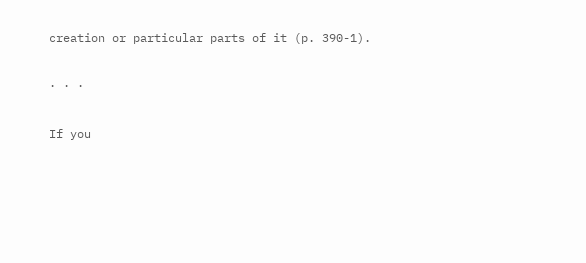creation or particular parts of it (p. 390-1).

· · ·

If you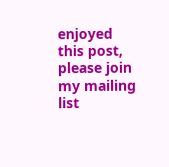enjoyed this post, please join my mailing list